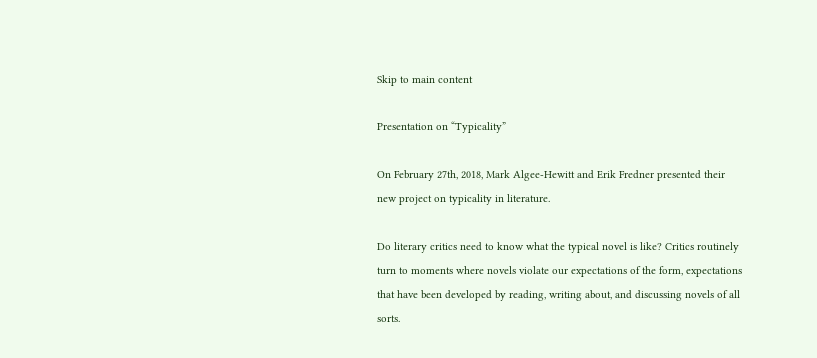Skip to main content

Presentation on “Typicality”

On February 27th, 2018, Mark Algee-Hewitt and Erik Fredner presented their new project on typicality in literature.

Do literary critics need to know what the typical novel is like? Critics routinely turn to moments where novels violate our expectations of the form, expectations that have been developed by reading, writing about, and discussing novels of all sorts.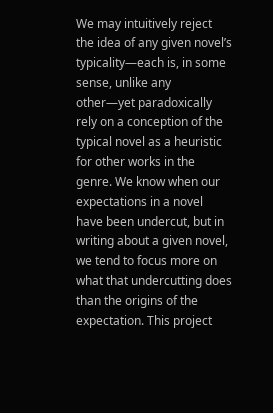We may intuitively reject the idea of any given novel’s typicality—each is, in some sense, unlike any other—yet paradoxically rely on a conception of the typical novel as a heuristic for other works in the genre. We know when our expectations in a novel have been undercut, but in writing about a given novel, we tend to focus more on what that undercutting does than the origins of the expectation. This project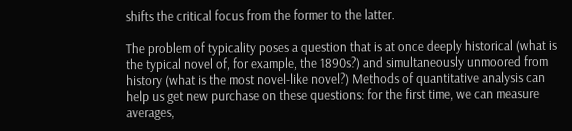shifts the critical focus from the former to the latter.

The problem of typicality poses a question that is at once deeply historical (what is the typical novel of, for example, the 1890s?) and simultaneously unmoored from history (what is the most novel-like novel?) Methods of quantitative analysis can help us get new purchase on these questions: for the first time, we can measure averages,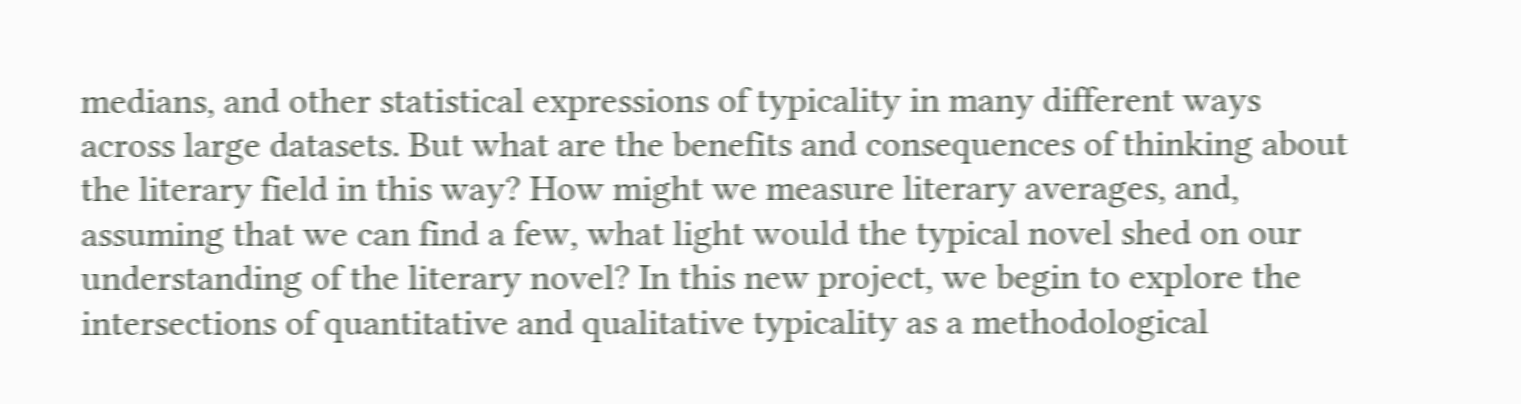medians, and other statistical expressions of typicality in many different ways across large datasets. But what are the benefits and consequences of thinking about the literary field in this way? How might we measure literary averages, and, assuming that we can find a few, what light would the typical novel shed on our understanding of the literary novel? In this new project, we begin to explore the intersections of quantitative and qualitative typicality as a methodological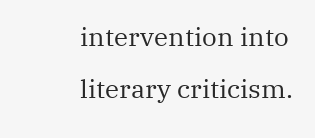intervention into literary criticism.